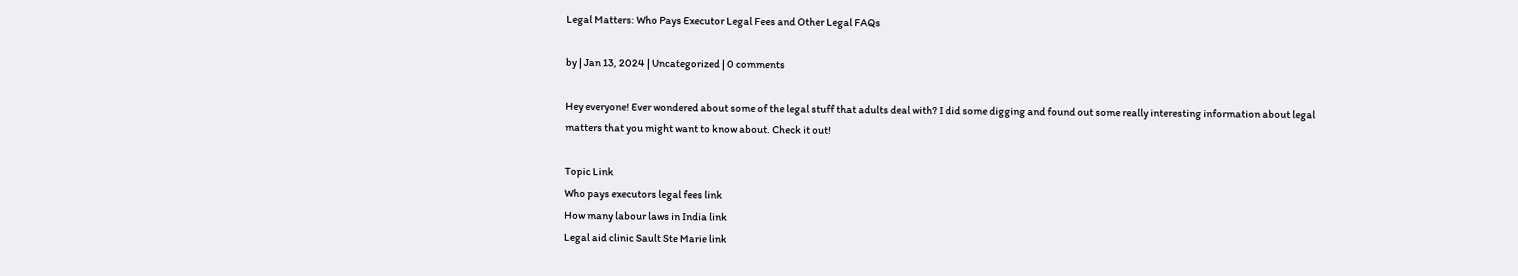Legal Matters: Who Pays Executor Legal Fees and Other Legal FAQs

by | Jan 13, 2024 | Uncategorized | 0 comments

Hey everyone! Ever wondered about some of the legal stuff that adults deal with? I did some digging and found out some really interesting information about legal matters that you might want to know about. Check it out!

Topic Link
Who pays executors legal fees link
How many labour laws in India link
Legal aid clinic Sault Ste Marie link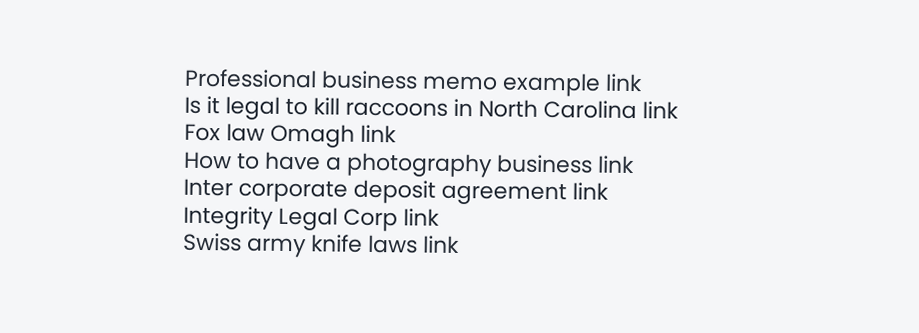Professional business memo example link
Is it legal to kill raccoons in North Carolina link
Fox law Omagh link
How to have a photography business link
Inter corporate deposit agreement link
Integrity Legal Corp link
Swiss army knife laws link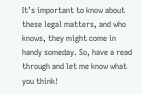It’s important to know about these legal matters, and who knows, they might come in handy someday. So, have a read through and let me know what you think!